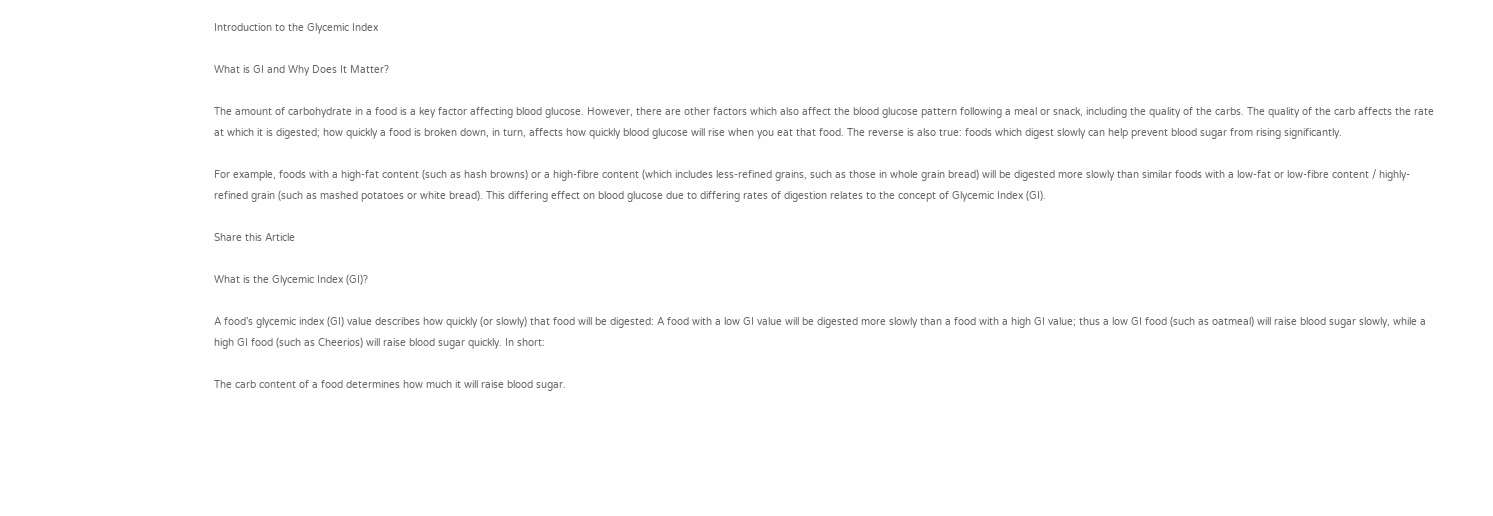Introduction to the Glycemic Index

What is GI and Why Does It Matter?

The amount of carbohydrate in a food is a key factor affecting blood glucose. However, there are other factors which also affect the blood glucose pattern following a meal or snack, including the quality of the carbs. The quality of the carb affects the rate at which it is digested; how quickly a food is broken down, in turn, affects how quickly blood glucose will rise when you eat that food. The reverse is also true: foods which digest slowly can help prevent blood sugar from rising significantly.

For example, foods with a high-fat content (such as hash browns) or a high-fibre content (which includes less-refined grains, such as those in whole grain bread) will be digested more slowly than similar foods with a low-fat or low-fibre content / highly-refined grain (such as mashed potatoes or white bread). This differing effect on blood glucose due to differing rates of digestion relates to the concept of Glycemic Index (GI).

Share this Article

What is the Glycemic Index (GI)?

A food’s glycemic index (GI) value describes how quickly (or slowly) that food will be digested: A food with a low GI value will be digested more slowly than a food with a high GI value; thus a low GI food (such as oatmeal) will raise blood sugar slowly, while a high GI food (such as Cheerios) will raise blood sugar quickly. In short:

The carb content of a food determines how much it will raise blood sugar.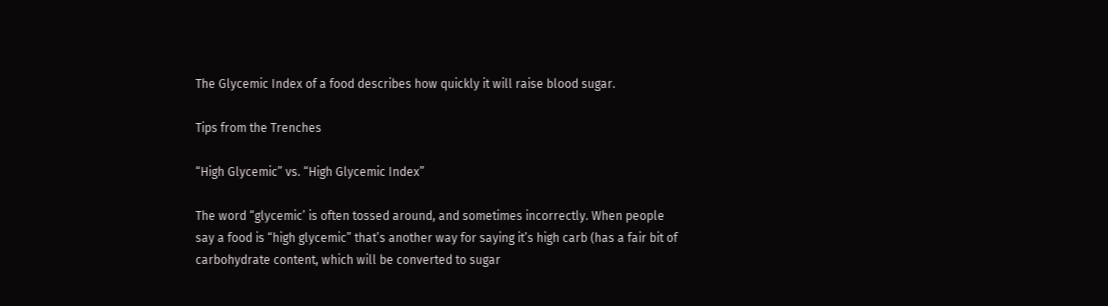The Glycemic Index of a food describes how quickly it will raise blood sugar.

Tips from the Trenches

“High Glycemic” vs. “High Glycemic Index”

The word “glycemic’ is often tossed around, and sometimes incorrectly. When people say a food is “high glycemic” that’s another way for saying it’s high carb (has a fair bit of carbohydrate content, which will be converted to sugar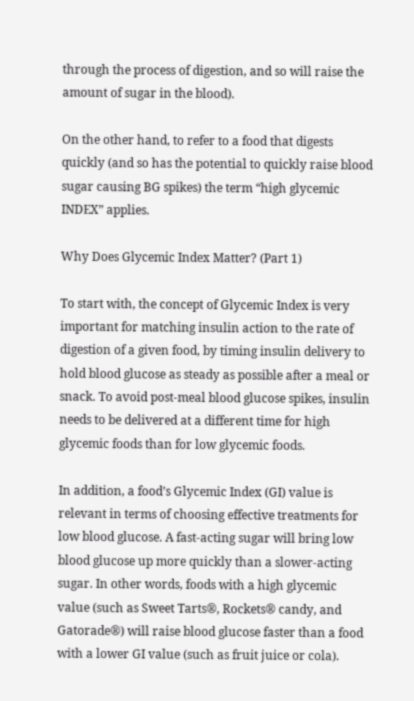through the process of digestion, and so will raise the amount of sugar in the blood).

On the other hand, to refer to a food that digests quickly (and so has the potential to quickly raise blood sugar causing BG spikes) the term “high glycemic INDEX” applies.

Why Does Glycemic Index Matter? (Part 1)

To start with, the concept of Glycemic Index is very important for matching insulin action to the rate of digestion of a given food, by timing insulin delivery to hold blood glucose as steady as possible after a meal or snack. To avoid post-meal blood glucose spikes, insulin needs to be delivered at a different time for high glycemic foods than for low glycemic foods.

In addition, a food’s Glycemic Index (GI) value is relevant in terms of choosing effective treatments for low blood glucose. A fast-acting sugar will bring low blood glucose up more quickly than a slower-acting sugar. In other words, foods with a high glycemic value (such as Sweet Tarts®, Rockets® candy, and Gatorade®) will raise blood glucose faster than a food with a lower GI value (such as fruit juice or cola).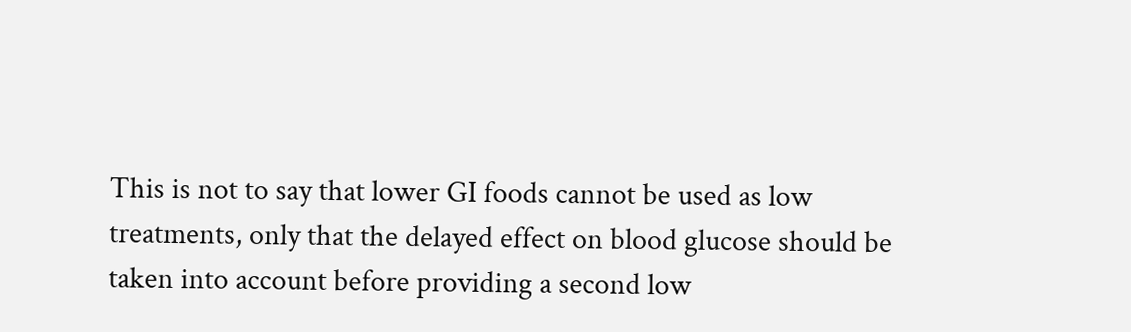This is not to say that lower GI foods cannot be used as low treatments, only that the delayed effect on blood glucose should be taken into account before providing a second low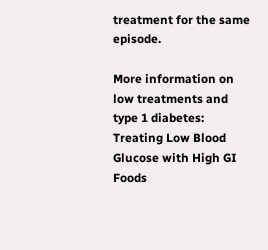treatment for the same episode.

More information on low treatments and type 1 diabetes:
Treating Low Blood Glucose with High GI Foods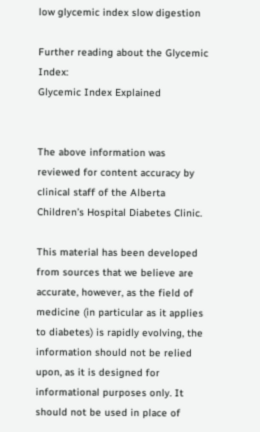low glycemic index slow digestion

Further reading about the Glycemic Index:
Glycemic Index Explained


The above information was reviewed for content accuracy by clinical staff of the Alberta Children’s Hospital Diabetes Clinic.

This material has been developed from sources that we believe are accurate, however, as the field of medicine (in particular as it applies to diabetes) is rapidly evolving, the information should not be relied upon, as it is designed for informational purposes only. It should not be used in place of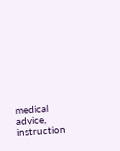medical advice, instruction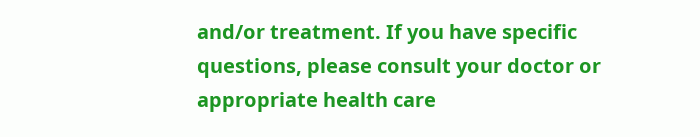and/or treatment. If you have specific questions, please consult your doctor or appropriate health care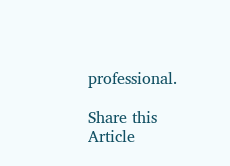professional.

Share this Article